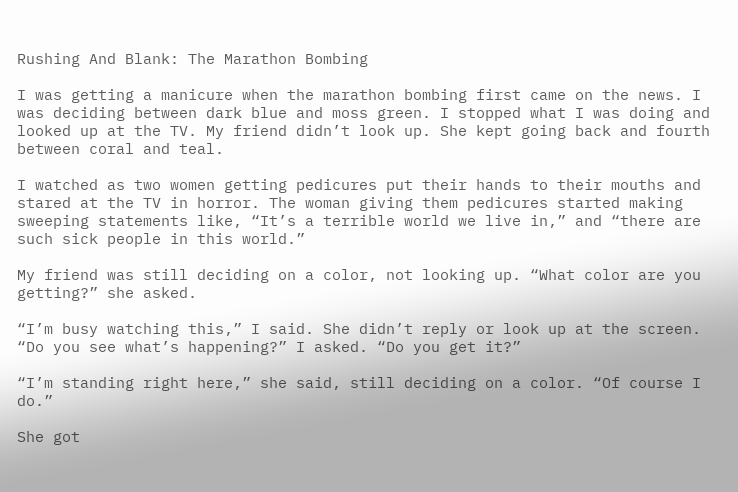Rushing And Blank: The Marathon Bombing

I was getting a manicure when the marathon bombing first came on the news. I was deciding between dark blue and moss green. I stopped what I was doing and looked up at the TV. My friend didn’t look up. She kept going back and fourth between coral and teal.

I watched as two women getting pedicures put their hands to their mouths and stared at the TV in horror. The woman giving them pedicures started making sweeping statements like, “It’s a terrible world we live in,” and “there are such sick people in this world.”

My friend was still deciding on a color, not looking up. “What color are you getting?” she asked.

“I’m busy watching this,” I said. She didn’t reply or look up at the screen. “Do you see what’s happening?” I asked. “Do you get it?”

“I’m standing right here,” she said, still deciding on a color. “Of course I do.”

She got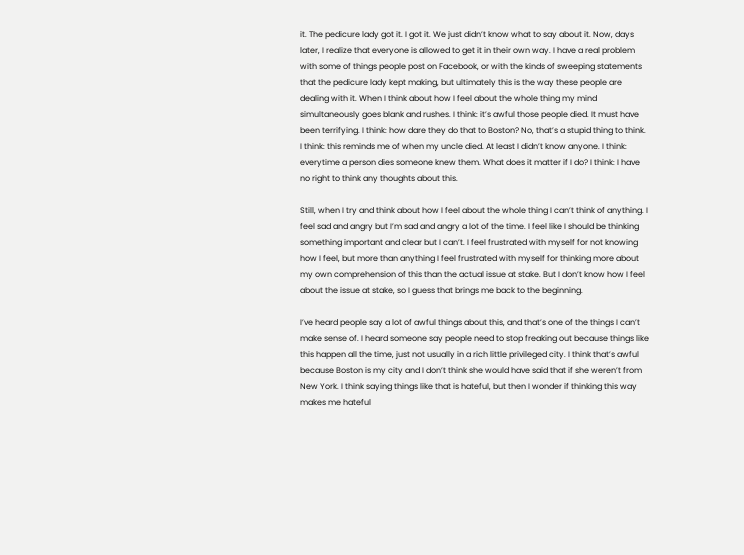it. The pedicure lady got it. I got it. We just didn’t know what to say about it. Now, days later, I realize that everyone is allowed to get it in their own way. I have a real problem with some of things people post on Facebook, or with the kinds of sweeping statements that the pedicure lady kept making, but ultimately this is the way these people are dealing with it. When I think about how I feel about the whole thing my mind simultaneously goes blank and rushes. I think: it’s awful those people died. It must have been terrifying. I think: how dare they do that to Boston? No, that’s a stupid thing to think. I think: this reminds me of when my uncle died. At least I didn’t know anyone. I think: everytime a person dies someone knew them. What does it matter if I do? I think: I have no right to think any thoughts about this.

Still, when I try and think about how I feel about the whole thing I can’t think of anything. I feel sad and angry but I’m sad and angry a lot of the time. I feel like I should be thinking something important and clear but I can’t. I feel frustrated with myself for not knowing how I feel, but more than anything I feel frustrated with myself for thinking more about my own comprehension of this than the actual issue at stake. But I don’t know how I feel about the issue at stake, so I guess that brings me back to the beginning.

I’ve heard people say a lot of awful things about this, and that’s one of the things I can’t make sense of. I heard someone say people need to stop freaking out because things like this happen all the time, just not usually in a rich little privileged city. I think that’s awful because Boston is my city and I don’t think she would have said that if she weren’t from New York. I think saying things like that is hateful, but then I wonder if thinking this way makes me hateful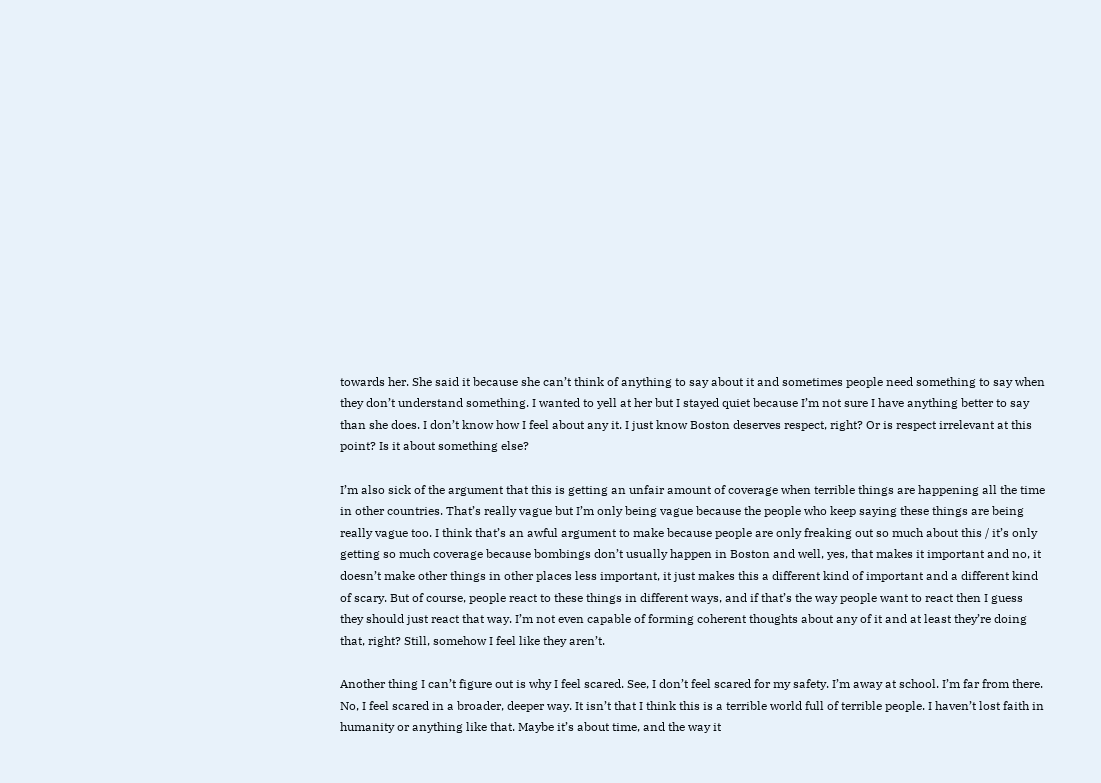towards her. She said it because she can’t think of anything to say about it and sometimes people need something to say when they don’t understand something. I wanted to yell at her but I stayed quiet because I’m not sure I have anything better to say than she does. I don’t know how I feel about any it. I just know Boston deserves respect, right? Or is respect irrelevant at this point? Is it about something else?

I’m also sick of the argument that this is getting an unfair amount of coverage when terrible things are happening all the time in other countries. That’s really vague but I’m only being vague because the people who keep saying these things are being really vague too. I think that’s an awful argument to make because people are only freaking out so much about this / it’s only getting so much coverage because bombings don’t usually happen in Boston and well, yes, that makes it important and no, it doesn’t make other things in other places less important, it just makes this a different kind of important and a different kind of scary. But of course, people react to these things in different ways, and if that’s the way people want to react then I guess they should just react that way. I’m not even capable of forming coherent thoughts about any of it and at least they’re doing that, right? Still, somehow I feel like they aren’t.

Another thing I can’t figure out is why I feel scared. See, I don’t feel scared for my safety. I’m away at school. I’m far from there. No, I feel scared in a broader, deeper way. It isn’t that I think this is a terrible world full of terrible people. I haven’t lost faith in humanity or anything like that. Maybe it’s about time, and the way it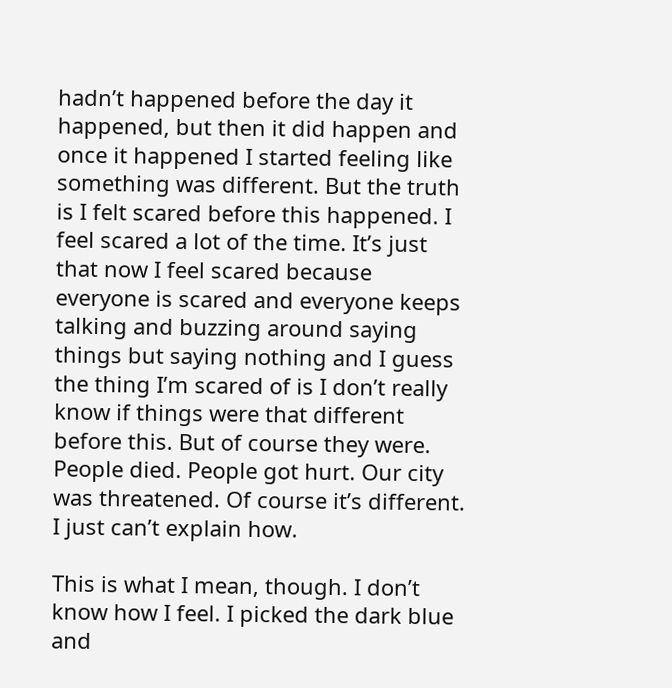hadn’t happened before the day it happened, but then it did happen and once it happened I started feeling like something was different. But the truth is I felt scared before this happened. I feel scared a lot of the time. It’s just that now I feel scared because everyone is scared and everyone keeps talking and buzzing around saying things but saying nothing and I guess the thing I’m scared of is I don’t really know if things were that different before this. But of course they were. People died. People got hurt. Our city was threatened. Of course it’s different. I just can’t explain how.

This is what I mean, though. I don’t know how I feel. I picked the dark blue and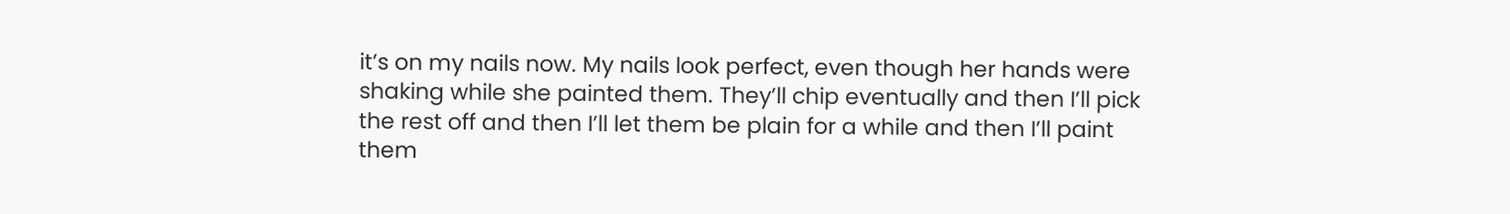it’s on my nails now. My nails look perfect, even though her hands were shaking while she painted them. They’ll chip eventually and then I’ll pick the rest off and then I’ll let them be plain for a while and then I’ll paint them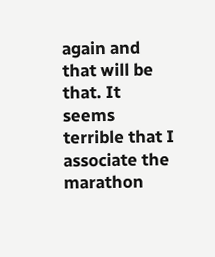again and that will be that. It seems terrible that I associate the marathon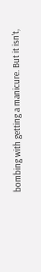bombing with getting a manicure. But it isn’t,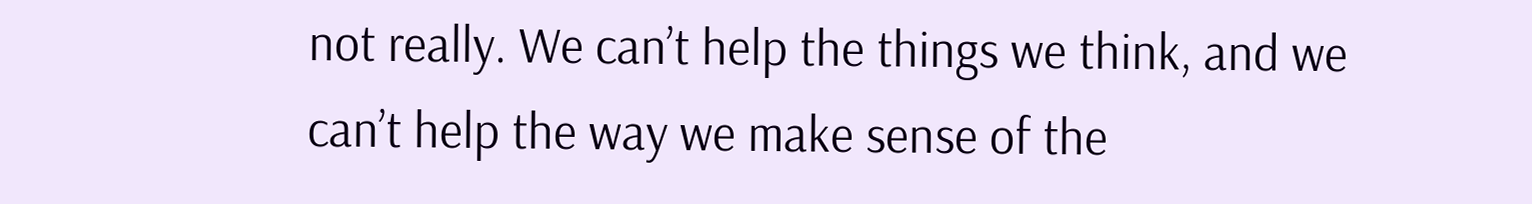not really. We can’t help the things we think, and we can’t help the way we make sense of the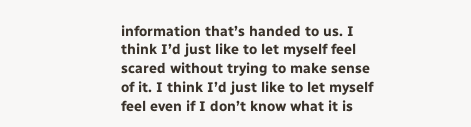information that’s handed to us. I think I’d just like to let myself feel scared without trying to make sense of it. I think I’d just like to let myself feel even if I don’t know what it is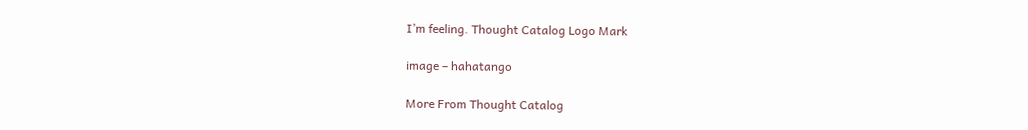I’m feeling. Thought Catalog Logo Mark

image – hahatango

More From Thought Catalog